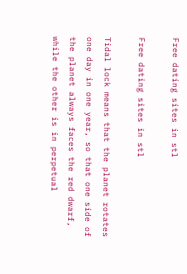Free dating sites in stl

Free dating sites in stl

Tidal lock means that the planet rotates one day in one year, so that one side of the planet always faces the red dwarf, while the other is in perpetual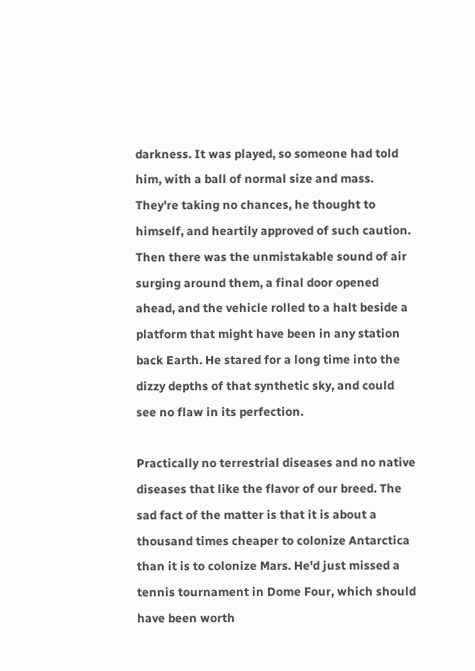darkness. It was played, so someone had told him, with a ball of normal size and mass. They're taking no chances, he thought to himself, and heartily approved of such caution. Then there was the unmistakable sound of air surging around them, a final door opened ahead, and the vehicle rolled to a halt beside a platform that might have been in any station back Earth. He stared for a long time into the dizzy depths of that synthetic sky, and could see no flaw in its perfection.

Practically no terrestrial diseases and no native diseases that like the flavor of our breed. The sad fact of the matter is that it is about a thousand times cheaper to colonize Antarctica than it is to colonize Mars. He'd just missed a tennis tournament in Dome Four, which should have been worth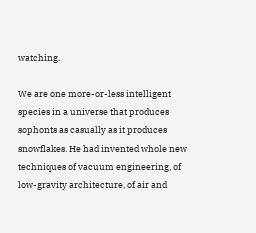watching.

We are one more-or-less intelligent species in a universe that produces sophonts as casually as it produces snowflakes. He had invented whole new techniques of vacuum engineering, of low-gravity architecture, of air and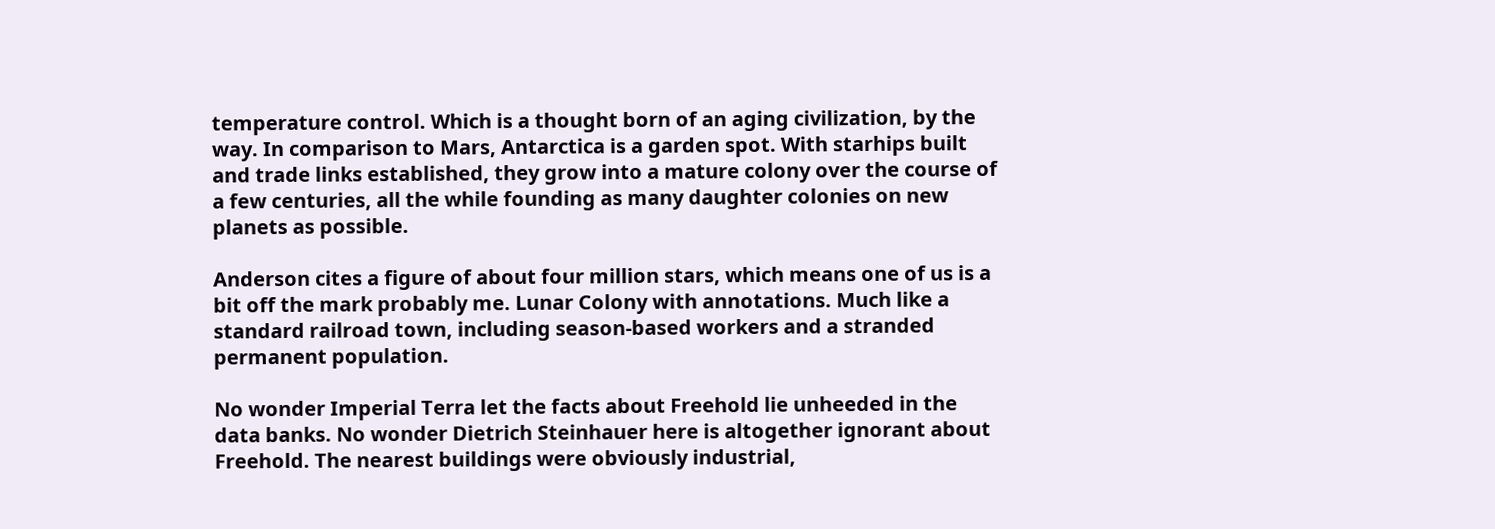temperature control. Which is a thought born of an aging civilization, by the way. In comparison to Mars, Antarctica is a garden spot. With starhips built and trade links established, they grow into a mature colony over the course of a few centuries, all the while founding as many daughter colonies on new planets as possible.

Anderson cites a figure of about four million stars, which means one of us is a bit off the mark probably me. Lunar Colony with annotations. Much like a standard railroad town, including season-based workers and a stranded permanent population.

No wonder Imperial Terra let the facts about Freehold lie unheeded in the data banks. No wonder Dietrich Steinhauer here is altogether ignorant about Freehold. The nearest buildings were obviously industrial,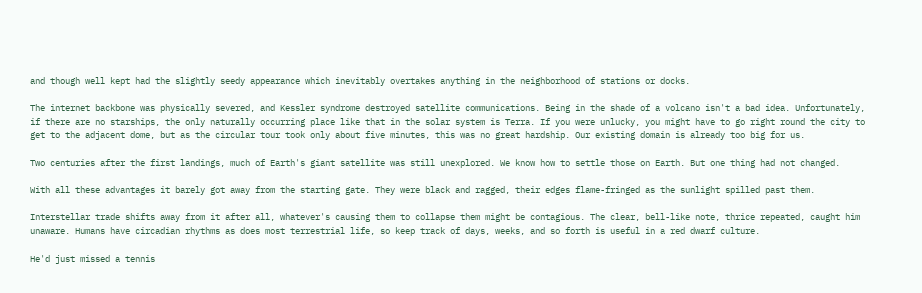and though well kept had the slightly seedy appearance which inevitably overtakes anything in the neighborhood of stations or docks.

The internet backbone was physically severed, and Kessler syndrome destroyed satellite communications. Being in the shade of a volcano isn't a bad idea. Unfortunately, if there are no starships, the only naturally occurring place like that in the solar system is Terra. If you were unlucky, you might have to go right round the city to get to the adjacent dome, but as the circular tour took only about five minutes, this was no great hardship. Our existing domain is already too big for us.

Two centuries after the first landings, much of Earth's giant satellite was still unexplored. We know how to settle those on Earth. But one thing had not changed.

With all these advantages it barely got away from the starting gate. They were black and ragged, their edges flame-fringed as the sunlight spilled past them.

Interstellar trade shifts away from it after all, whatever's causing them to collapse them might be contagious. The clear, bell-like note, thrice repeated, caught him unaware. Humans have circadian rhythms as does most terrestrial life, so keep track of days, weeks, and so forth is useful in a red dwarf culture.

He'd just missed a tennis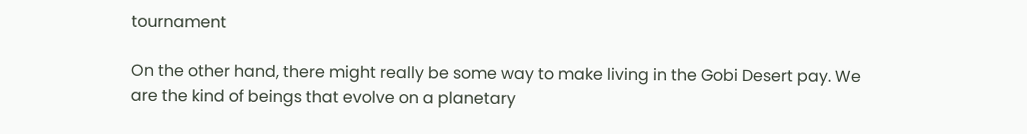tournament

On the other hand, there might really be some way to make living in the Gobi Desert pay. We are the kind of beings that evolve on a planetary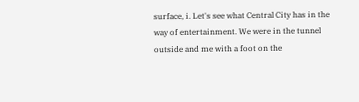surface, i. Let's see what Central City has in the way of entertainment. We were in the tunnel outside and me with a foot on the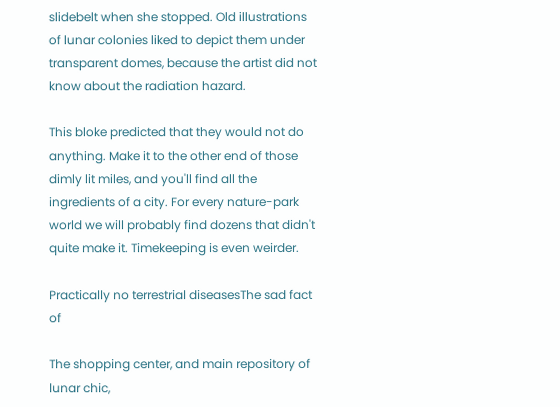slidebelt when she stopped. Old illustrations of lunar colonies liked to depict them under transparent domes, because the artist did not know about the radiation hazard.

This bloke predicted that they would not do anything. Make it to the other end of those dimly lit miles, and you'll find all the ingredients of a city. For every nature-park world we will probably find dozens that didn't quite make it. Timekeeping is even weirder.

Practically no terrestrial diseasesThe sad fact of

The shopping center, and main repository of lunar chic,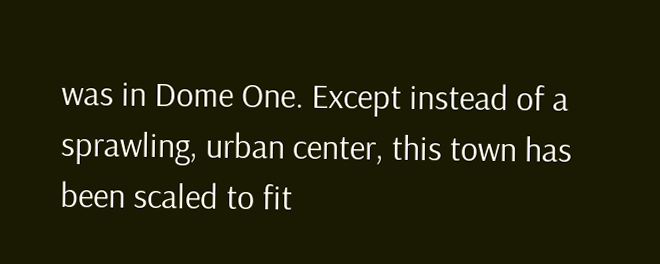was in Dome One. Except instead of a sprawling, urban center, this town has been scaled to fit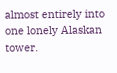almost entirely into one lonely Alaskan tower.